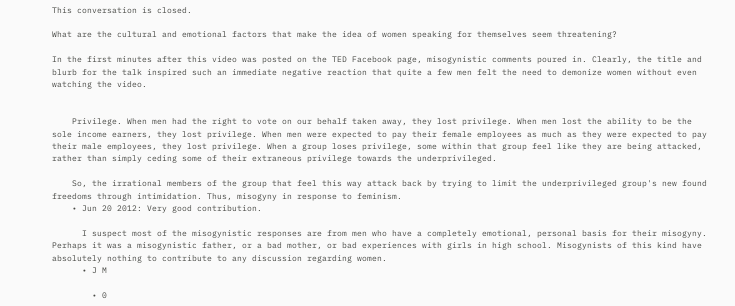This conversation is closed.

What are the cultural and emotional factors that make the idea of women speaking for themselves seem threatening?

In the first minutes after this video was posted on the TED Facebook page, misogynistic comments poured in. Clearly, the title and blurb for the talk inspired such an immediate negative reaction that quite a few men felt the need to demonize women without even watching the video.


    Privilege. When men had the right to vote on our behalf taken away, they lost privilege. When men lost the ability to be the sole income earners, they lost privilege. When men were expected to pay their female employees as much as they were expected to pay their male employees, they lost privilege. When a group loses privilege, some within that group feel like they are being attacked, rather than simply ceding some of their extraneous privilege towards the underprivileged.

    So, the irrational members of the group that feel this way attack back by trying to limit the underprivileged group's new found freedoms through intimidation. Thus, misogyny in response to feminism.
    • Jun 20 2012: Very good contribution.

      I suspect most of the misogynistic responses are from men who have a completely emotional, personal basis for their misogyny. Perhaps it was a misogynistic father, or a bad mother, or bad experiences with girls in high school. Misogynists of this kind have absolutely nothing to contribute to any discussion regarding women.
      • J M

        • 0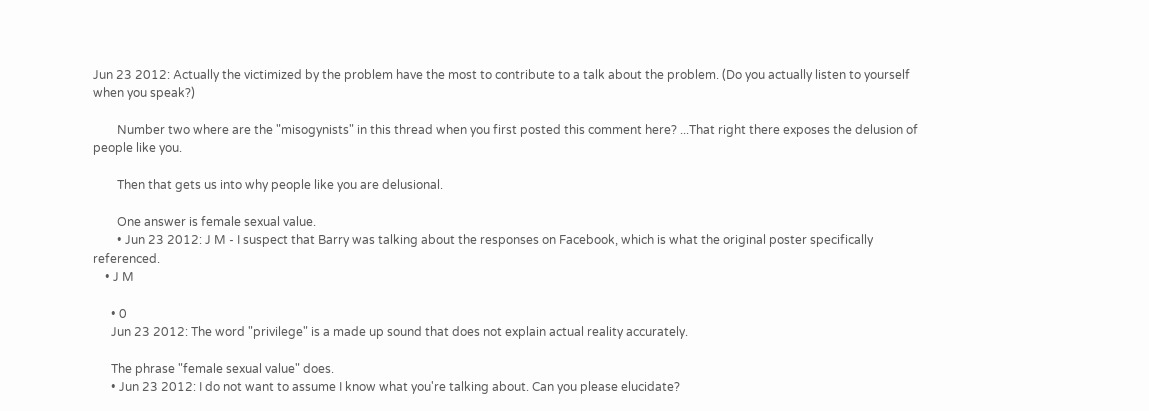Jun 23 2012: Actually the victimized by the problem have the most to contribute to a talk about the problem. (Do you actually listen to yourself when you speak?)

        Number two where are the "misogynists" in this thread when you first posted this comment here? ...That right there exposes the delusion of people like you.

        Then that gets us into why people like you are delusional.

        One answer is female sexual value.
        • Jun 23 2012: J M - I suspect that Barry was talking about the responses on Facebook, which is what the original poster specifically referenced.
    • J M

      • 0
      Jun 23 2012: The word "privilege" is a made up sound that does not explain actual reality accurately.

      The phrase "female sexual value" does.
      • Jun 23 2012: I do not want to assume I know what you're talking about. Can you please elucidate?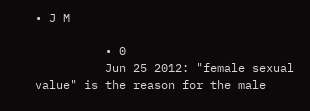• J M

          • 0
          Jun 25 2012: "female sexual value" is the reason for the male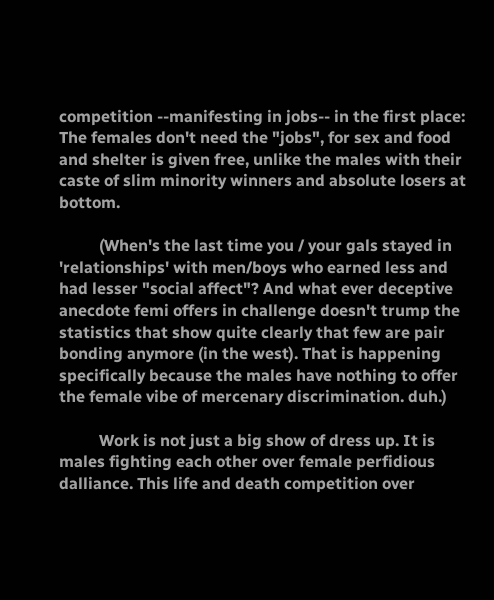competition --manifesting in jobs-- in the first place: The females don't need the "jobs", for sex and food and shelter is given free, unlike the males with their caste of slim minority winners and absolute losers at bottom.

          (When's the last time you / your gals stayed in 'relationships' with men/boys who earned less and had lesser "social affect"? And what ever deceptive anecdote femi offers in challenge doesn't trump the statistics that show quite clearly that few are pair bonding anymore (in the west). That is happening specifically because the males have nothing to offer the female vibe of mercenary discrimination. duh.)

          Work is not just a big show of dress up. It is males fighting each other over female perfidious dalliance. This life and death competition over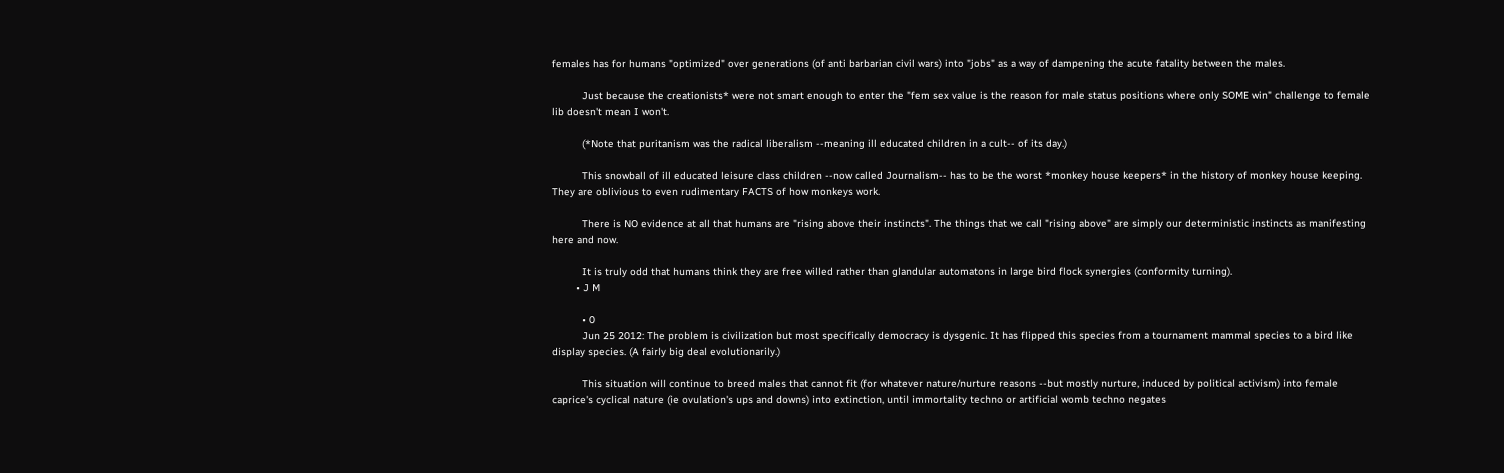females has for humans "optimized" over generations (of anti barbarian civil wars) into "jobs" as a way of dampening the acute fatality between the males.

          Just because the creationists* were not smart enough to enter the "fem sex value is the reason for male status positions where only SOME win" challenge to female lib doesn't mean I won't.

          (*Note that puritanism was the radical liberalism --meaning ill educated children in a cult-- of its day.)

          This snowball of ill educated leisure class children --now called Journalism-- has to be the worst *monkey house keepers* in the history of monkey house keeping. They are oblivious to even rudimentary FACTS of how monkeys work.

          There is NO evidence at all that humans are "rising above their instincts". The things that we call "rising above" are simply our deterministic instincts as manifesting here and now.

          It is truly odd that humans think they are free willed rather than glandular automatons in large bird flock synergies (conformity turning).
        • J M

          • 0
          Jun 25 2012: The problem is civilization but most specifically democracy is dysgenic. It has flipped this species from a tournament mammal species to a bird like display species. (A fairly big deal evolutionarily.)

          This situation will continue to breed males that cannot fit (for whatever nature/nurture reasons --but mostly nurture, induced by political activism) into female caprice's cyclical nature (ie ovulation's ups and downs) into extinction, until immortality techno or artificial womb techno negates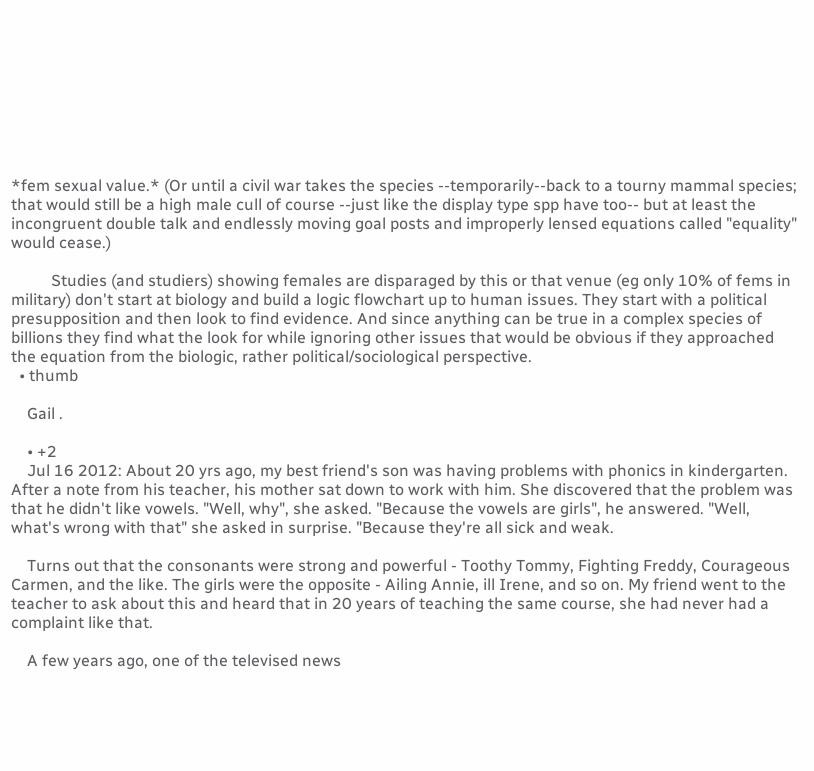*fem sexual value.* (Or until a civil war takes the species --temporarily--back to a tourny mammal species; that would still be a high male cull of course --just like the display type spp have too-- but at least the incongruent double talk and endlessly moving goal posts and improperly lensed equations called "equality" would cease.)

          Studies (and studiers) showing females are disparaged by this or that venue (eg only 10% of fems in military) don't start at biology and build a logic flowchart up to human issues. They start with a political presupposition and then look to find evidence. And since anything can be true in a complex species of billions they find what the look for while ignoring other issues that would be obvious if they approached the equation from the biologic, rather political/sociological perspective.
  • thumb

    Gail .

    • +2
    Jul 16 2012: About 20 yrs ago, my best friend's son was having problems with phonics in kindergarten. After a note from his teacher, his mother sat down to work with him. She discovered that the problem was that he didn't like vowels. "Well, why", she asked. "Because the vowels are girls", he answered. "Well, what's wrong with that" she asked in surprise. "Because they're all sick and weak.

    Turns out that the consonants were strong and powerful - Toothy Tommy, Fighting Freddy, Courageous Carmen, and the like. The girls were the opposite - Ailing Annie, ill Irene, and so on. My friend went to the teacher to ask about this and heard that in 20 years of teaching the same course, she had never had a complaint like that.

    A few years ago, one of the televised news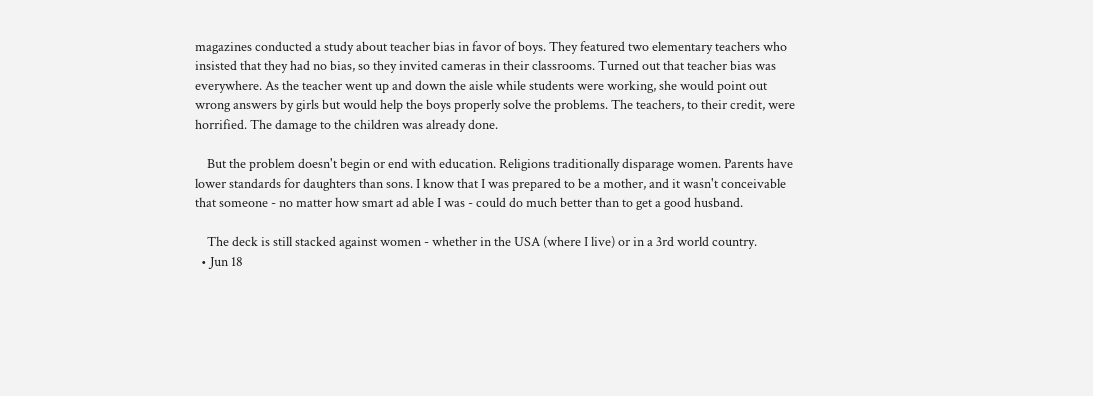magazines conducted a study about teacher bias in favor of boys. They featured two elementary teachers who insisted that they had no bias, so they invited cameras in their classrooms. Turned out that teacher bias was everywhere. As the teacher went up and down the aisle while students were working, she would point out wrong answers by girls but would help the boys properly solve the problems. The teachers, to their credit, were horrified. The damage to the children was already done.

    But the problem doesn't begin or end with education. Religions traditionally disparage women. Parents have lower standards for daughters than sons. I know that I was prepared to be a mother, and it wasn't conceivable that someone - no matter how smart ad able I was - could do much better than to get a good husband.

    The deck is still stacked against women - whether in the USA (where I live) or in a 3rd world country.
  • Jun 18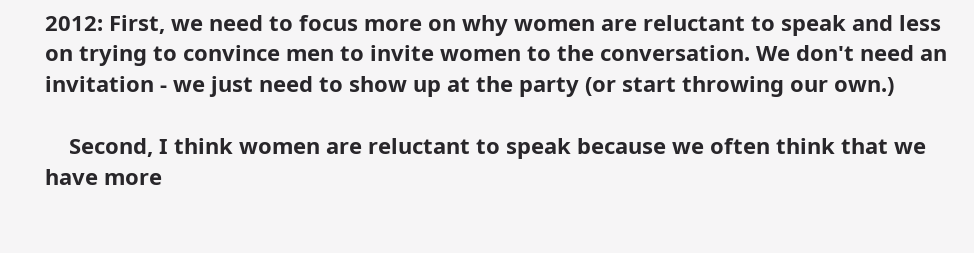2012: First, we need to focus more on why women are reluctant to speak and less on trying to convince men to invite women to the conversation. We don't need an invitation - we just need to show up at the party (or start throwing our own.)

    Second, I think women are reluctant to speak because we often think that we have more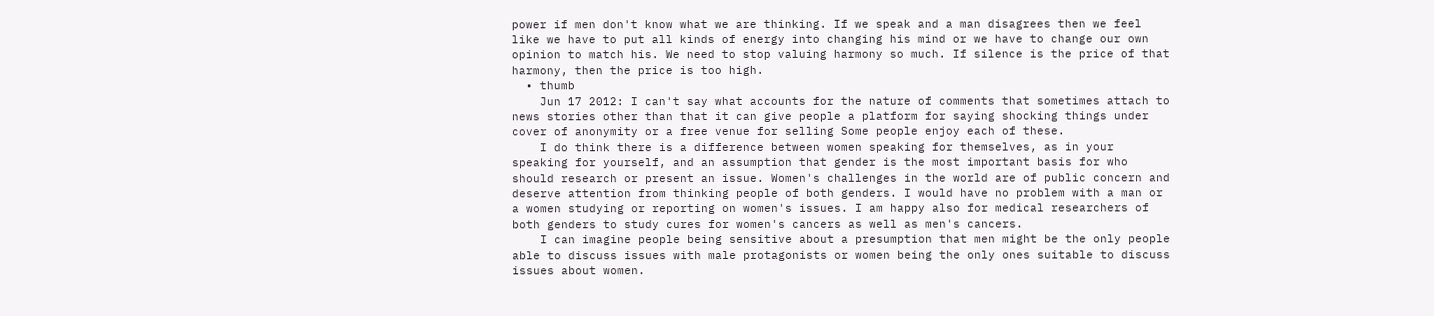power if men don't know what we are thinking. If we speak and a man disagrees then we feel like we have to put all kinds of energy into changing his mind or we have to change our own opinion to match his. We need to stop valuing harmony so much. If silence is the price of that harmony, then the price is too high.
  • thumb
    Jun 17 2012: I can't say what accounts for the nature of comments that sometimes attach to news stories other than that it can give people a platform for saying shocking things under cover of anonymity or a free venue for selling Some people enjoy each of these.
    I do think there is a difference between women speaking for themselves, as in your speaking for yourself, and an assumption that gender is the most important basis for who should research or present an issue. Women's challenges in the world are of public concern and deserve attention from thinking people of both genders. I would have no problem with a man or a women studying or reporting on women's issues. I am happy also for medical researchers of both genders to study cures for women's cancers as well as men's cancers.
    I can imagine people being sensitive about a presumption that men might be the only people able to discuss issues with male protagonists or women being the only ones suitable to discuss issues about women.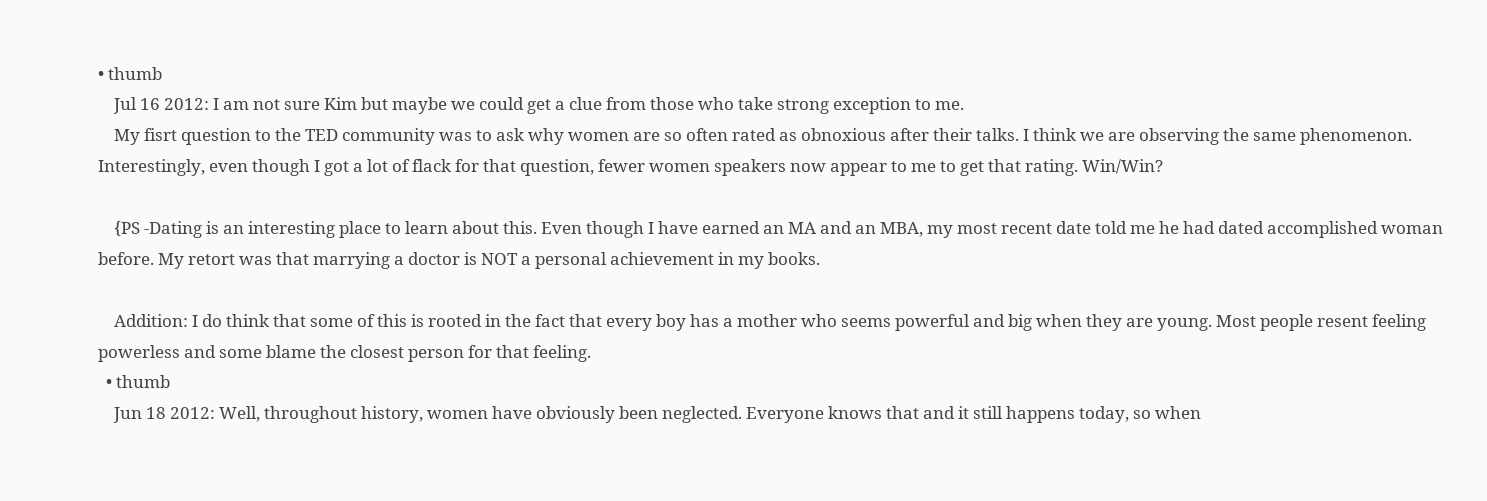• thumb
    Jul 16 2012: I am not sure Kim but maybe we could get a clue from those who take strong exception to me.
    My fisrt question to the TED community was to ask why women are so often rated as obnoxious after their talks. I think we are observing the same phenomenon. Interestingly, even though I got a lot of flack for that question, fewer women speakers now appear to me to get that rating. Win/Win?

    {PS -Dating is an interesting place to learn about this. Even though I have earned an MA and an MBA, my most recent date told me he had dated accomplished woman before. My retort was that marrying a doctor is NOT a personal achievement in my books.

    Addition: I do think that some of this is rooted in the fact that every boy has a mother who seems powerful and big when they are young. Most people resent feeling powerless and some blame the closest person for that feeling.
  • thumb
    Jun 18 2012: Well, throughout history, women have obviously been neglected. Everyone knows that and it still happens today, so when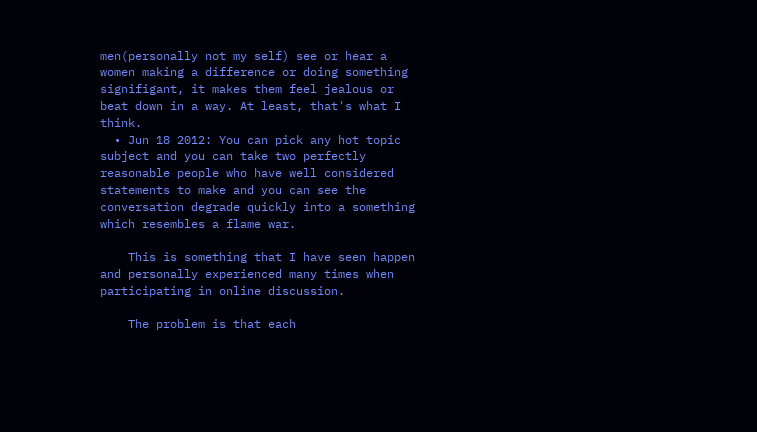men(personally not my self) see or hear a women making a difference or doing something signifigant, it makes them feel jealous or beat down in a way. At least, that's what I think.
  • Jun 18 2012: You can pick any hot topic subject and you can take two perfectly reasonable people who have well considered statements to make and you can see the conversation degrade quickly into a something which resembles a flame war.

    This is something that I have seen happen and personally experienced many times when participating in online discussion.

    The problem is that each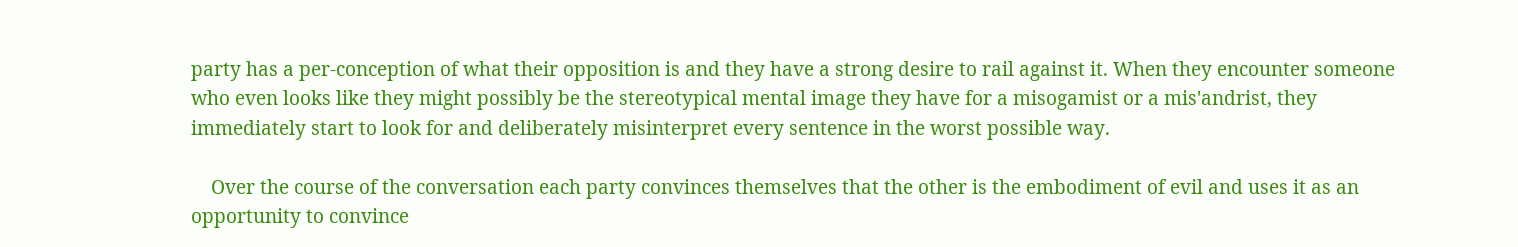party has a per-conception of what their opposition is and they have a strong desire to rail against it. When they encounter someone who even looks like they might possibly be the stereotypical mental image they have for a misogamist or a mis'andrist, they immediately start to look for and deliberately misinterpret every sentence in the worst possible way.

    Over the course of the conversation each party convinces themselves that the other is the embodiment of evil and uses it as an opportunity to convince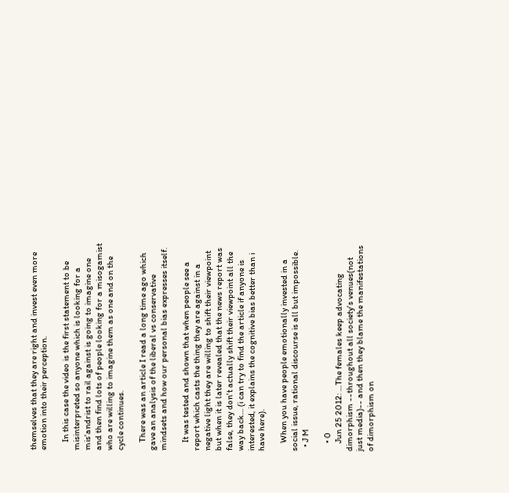themselves that they are right and invest even more emotion into their perception.

    In this case the video is the first statement to be misinterpreted so anyone which is looking for a mis'andrist to rail against is going to imagine one and then find lots of people looking for a misogamist who are willing to imagine them as one and on the cycle continues.

    There was an article I read a long time ago which gave an analysis of the liberal vs conservative mindsets and how our personal bias expresses itself.

    It was tested and shown that when people see a report which casts the thing they are against in a negative light they are willing to shift their viewpoint but when it is later revealed that the news report was false, they don't actually shift their viewpoint all the way back... (i can try to find the article if anyone is interested, it explains the cognitive bias better than i have here).

    When you have people emotionally invested in a social issue, rational discourse is all but impossible.
  • J M

    • 0
    Jun 25 2012: ...The females keep advocating dimorphism --throughout all society's venues(not just media)-- and then they blame the manifestations of dimorphism on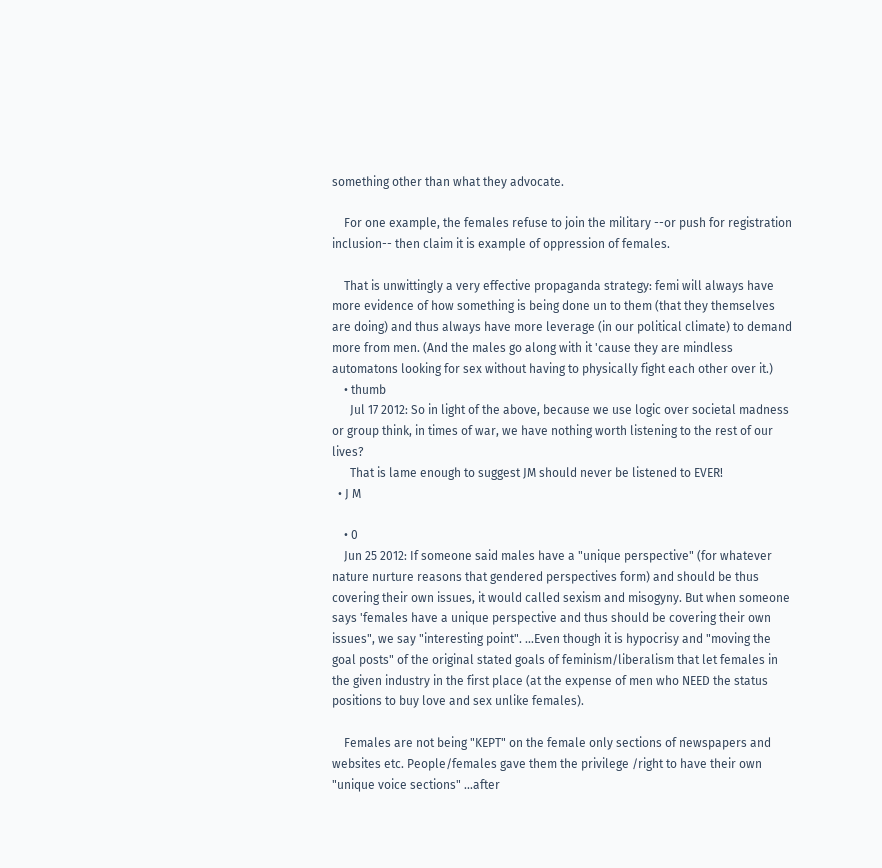something other than what they advocate.

    For one example, the females refuse to join the military --or push for registration inclusion-- then claim it is example of oppression of females.

    That is unwittingly a very effective propaganda strategy: femi will always have more evidence of how something is being done un to them (that they themselves are doing) and thus always have more leverage (in our political climate) to demand more from men. (And the males go along with it 'cause they are mindless automatons looking for sex without having to physically fight each other over it.)
    • thumb
      Jul 17 2012: So in light of the above, because we use logic over societal madness or group think, in times of war, we have nothing worth listening to the rest of our lives?
      That is lame enough to suggest JM should never be listened to EVER!
  • J M

    • 0
    Jun 25 2012: If someone said males have a "unique perspective" (for whatever nature nurture reasons that gendered perspectives form) and should be thus covering their own issues, it would called sexism and misogyny. But when someone says 'females have a unique perspective and thus should be covering their own issues", we say "interesting point". ...Even though it is hypocrisy and "moving the goal posts" of the original stated goals of feminism/liberalism that let females in the given industry in the first place (at the expense of men who NEED the status positions to buy love and sex unlike females).

    Females are not being "KEPT" on the female only sections of newspapers and websites etc. People/females gave them the privilege /right to have their own "unique voice sections" ...after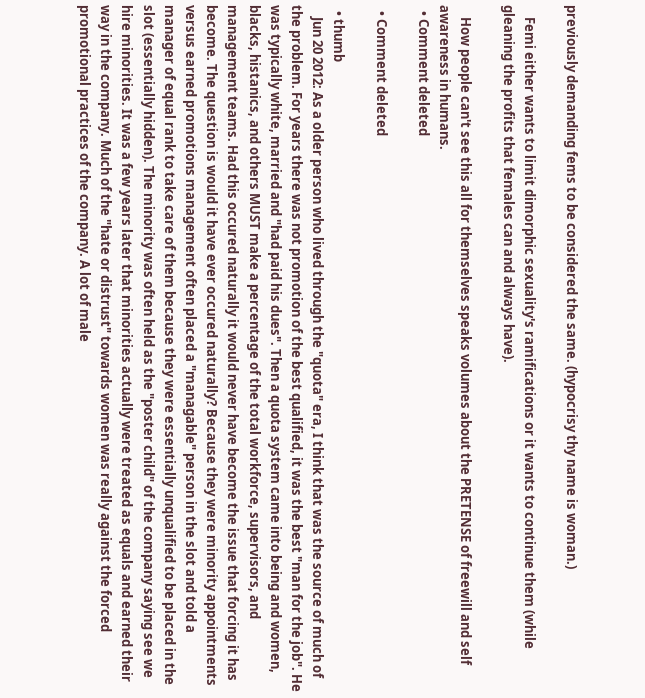previously demanding fems to be considered the same. (hypocrisy thy name is woman.)

    Femi either wants to limit dimorphic sexuality's ramifications or it wants to continue them (while gleaning the profits that females can and always have).

    How people can't see this all for themselves speaks volumes about the PRETENSE of freewill and self awareness in humans.
  • Comment deleted

  • Comment deleted

  • thumb
    Jun 20 2012: As a older person who lived through the "quota" era, I think that was the source of much of the problem. For years there was not promotion of the best qualified, it was the best "man for the job". He was typically white, married and "had paid his dues". Then a quota system came into being and women, blacks, histanics, and others MUST make a percentage of the total workforce, supervisors, and management teams. Had this occured naturally it would never have become the issue that forcing it has become. The question is would it have ever occured naturally? Because they were minority appointments versus earned promotions management often placed a "managable" person in the slot and told a manager of equal rank to take care of them because they were essentially unqualified to be placed in the slot (essentially hidden). The minority was often held as the "poster child" of the company saying see we hire minorities. It was a few years later that minorities actually were treated as equals and earned their way in the company. Much of the "hate or distrust" towards women was really against the forced promotional practices of the company. A lot of male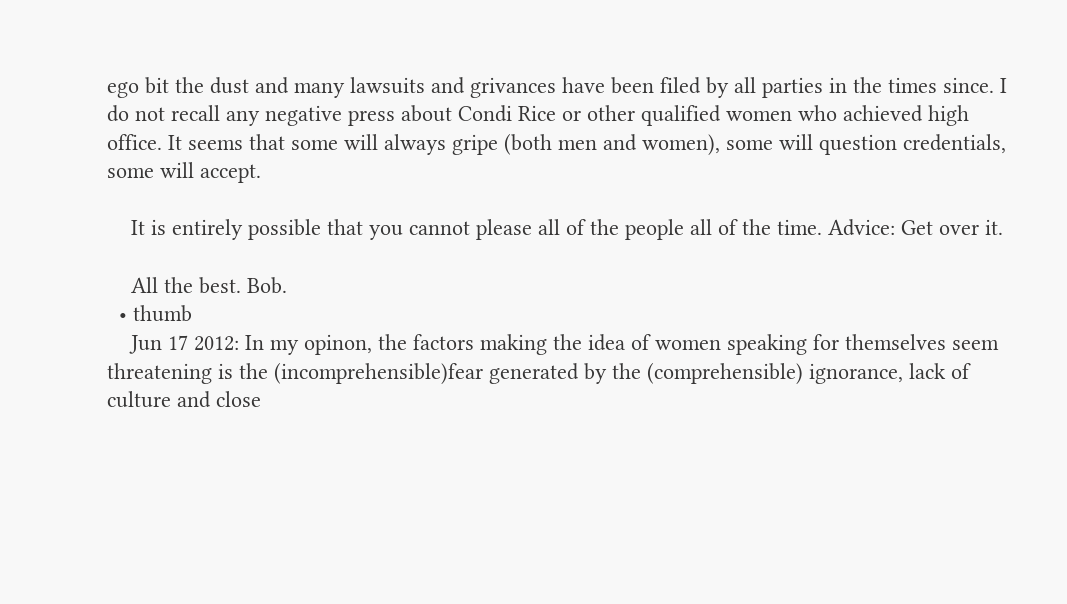ego bit the dust and many lawsuits and grivances have been filed by all parties in the times since. I do not recall any negative press about Condi Rice or other qualified women who achieved high office. It seems that some will always gripe (both men and women), some will question credentials, some will accept.

    It is entirely possible that you cannot please all of the people all of the time. Advice: Get over it.

    All the best. Bob.
  • thumb
    Jun 17 2012: In my opinon, the factors making the idea of women speaking for themselves seem threatening is the (incomprehensible)fear generated by the (comprehensible) ignorance, lack of culture and close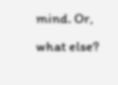mind. Or, what else?